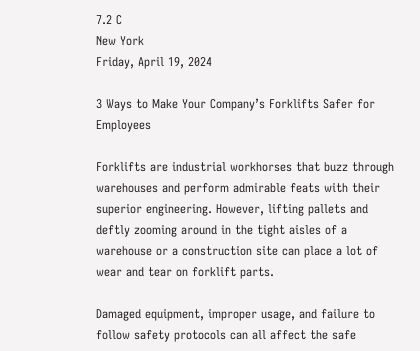7.2 C
New York
Friday, April 19, 2024

3 Ways to Make Your Company’s Forklifts Safer for Employees

Forklifts are industrial workhorses that buzz through warehouses and perform admirable feats with their superior engineering. However, lifting pallets and deftly zooming around in the tight aisles of a warehouse or a construction site can place a lot of wear and tear on forklift parts.

Damaged equipment, improper usage, and failure to follow safety protocols can all affect the safe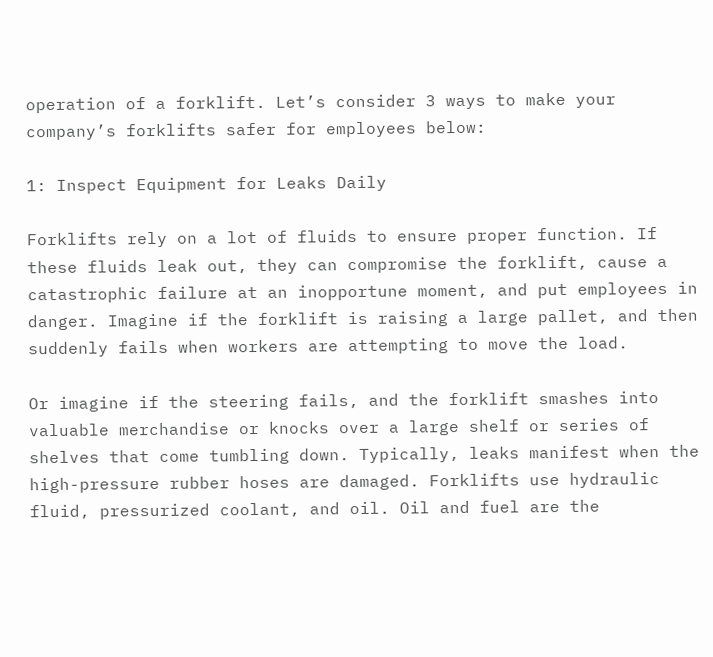operation of a forklift. Let’s consider 3 ways to make your company’s forklifts safer for employees below:

1: Inspect Equipment for Leaks Daily

Forklifts rely on a lot of fluids to ensure proper function. If these fluids leak out, they can compromise the forklift, cause a catastrophic failure at an inopportune moment, and put employees in danger. Imagine if the forklift is raising a large pallet, and then suddenly fails when workers are attempting to move the load.

Or imagine if the steering fails, and the forklift smashes into valuable merchandise or knocks over a large shelf or series of shelves that come tumbling down. Typically, leaks manifest when the high-pressure rubber hoses are damaged. Forklifts use hydraulic fluid, pressurized coolant, and oil. Oil and fuel are the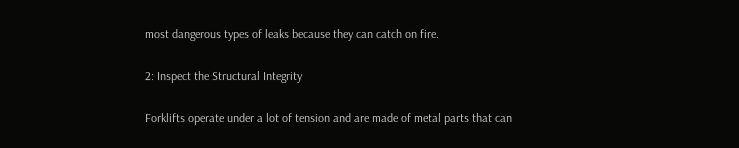most dangerous types of leaks because they can catch on fire.

2: Inspect the Structural Integrity

Forklifts operate under a lot of tension and are made of metal parts that can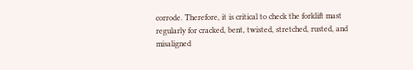corrode. Therefore, it is critical to check the forklift mast regularly for cracked, bent, twisted, stretched, rusted, and misaligned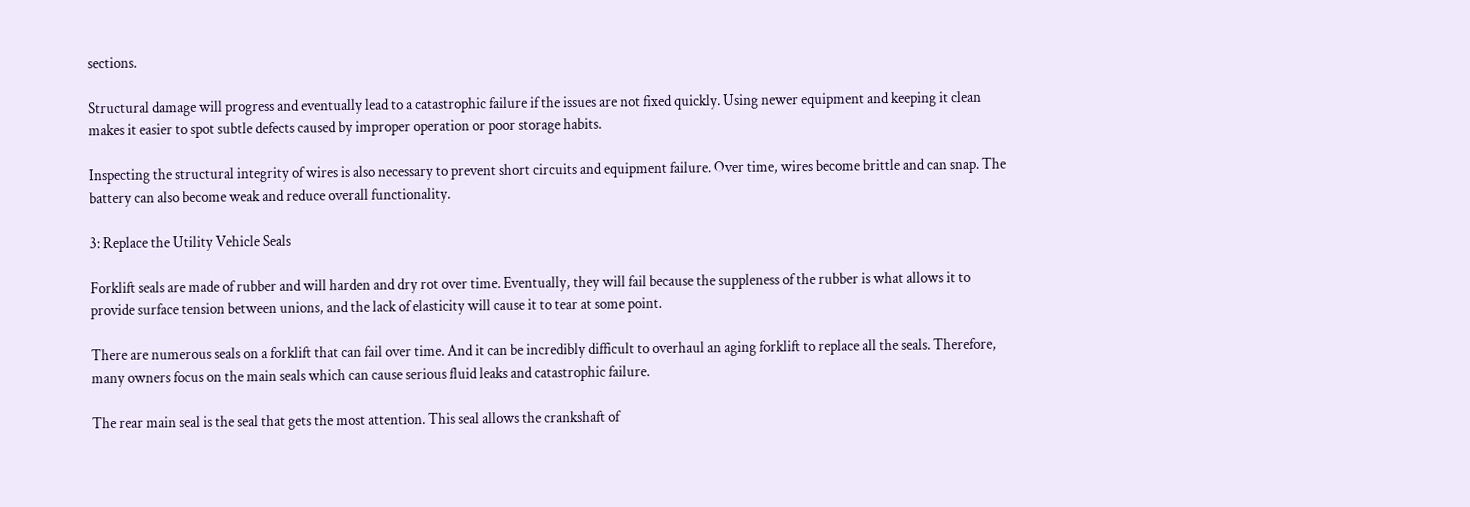sections.

Structural damage will progress and eventually lead to a catastrophic failure if the issues are not fixed quickly. Using newer equipment and keeping it clean makes it easier to spot subtle defects caused by improper operation or poor storage habits.

Inspecting the structural integrity of wires is also necessary to prevent short circuits and equipment failure. Over time, wires become brittle and can snap. The battery can also become weak and reduce overall functionality.

3: Replace the Utility Vehicle Seals

Forklift seals are made of rubber and will harden and dry rot over time. Eventually, they will fail because the suppleness of the rubber is what allows it to provide surface tension between unions, and the lack of elasticity will cause it to tear at some point.

There are numerous seals on a forklift that can fail over time. And it can be incredibly difficult to overhaul an aging forklift to replace all the seals. Therefore, many owners focus on the main seals which can cause serious fluid leaks and catastrophic failure.

The rear main seal is the seal that gets the most attention. This seal allows the crankshaft of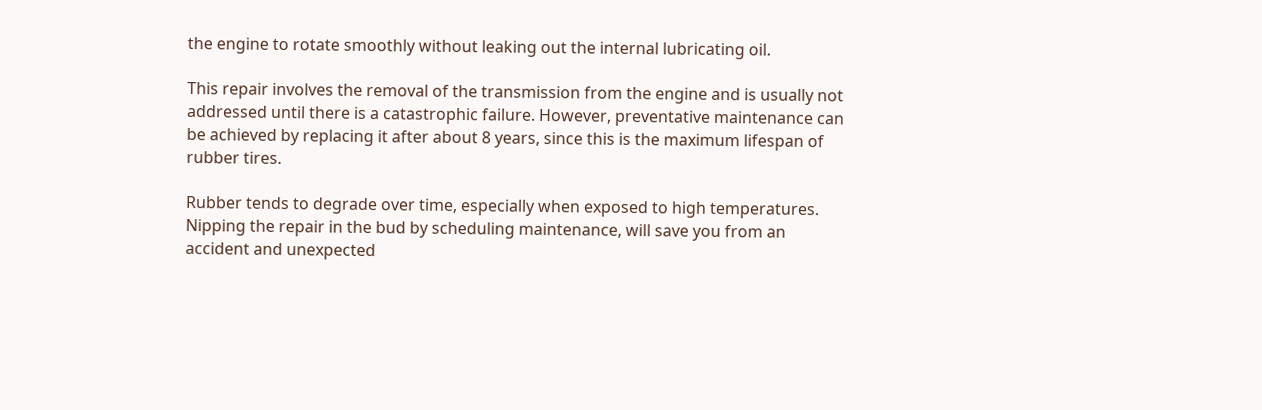the engine to rotate smoothly without leaking out the internal lubricating oil.

This repair involves the removal of the transmission from the engine and is usually not addressed until there is a catastrophic failure. However, preventative maintenance can be achieved by replacing it after about 8 years, since this is the maximum lifespan of rubber tires.

Rubber tends to degrade over time, especially when exposed to high temperatures. Nipping the repair in the bud by scheduling maintenance, will save you from an accident and unexpected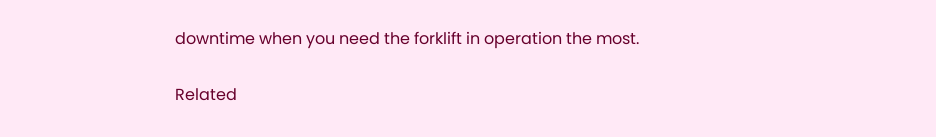downtime when you need the forklift in operation the most.

Related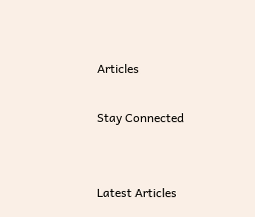Articles

Stay Connected


Latest Articles